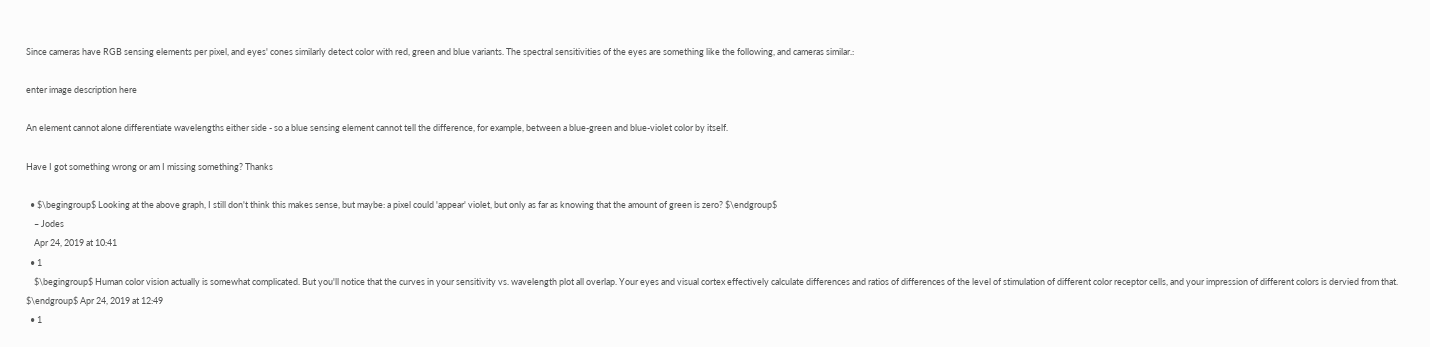Since cameras have RGB sensing elements per pixel, and eyes' cones similarly detect color with red, green and blue variants. The spectral sensitivities of the eyes are something like the following, and cameras similar.:

enter image description here

An element cannot alone differentiate wavelengths either side - so a blue sensing element cannot tell the difference, for example, between a blue-green and blue-violet color by itself.

Have I got something wrong or am I missing something? Thanks

  • $\begingroup$ Looking at the above graph, I still don't think this makes sense, but maybe: a pixel could 'appear' violet, but only as far as knowing that the amount of green is zero? $\endgroup$
    – Jodes
    Apr 24, 2019 at 10:41
  • 1
    $\begingroup$ Human color vision actually is somewhat complicated. But you'll notice that the curves in your sensitivity vs. wavelength plot all overlap. Your eyes and visual cortex effectively calculate differences and ratios of differences of the level of stimulation of different color receptor cells, and your impression of different colors is dervied from that. $\endgroup$ Apr 24, 2019 at 12:49
  • 1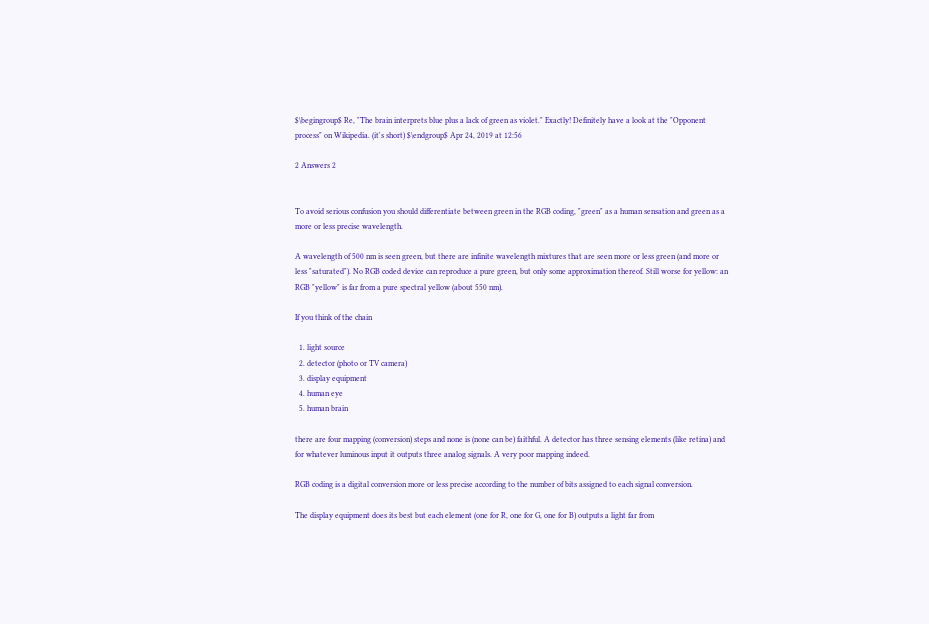$\begingroup$ Re, "The brain interprets blue plus a lack of green as violet." Exactly! Definitely have a look at the "Opponent process" on Wikipedia. (it's short) $\endgroup$ Apr 24, 2019 at 12:56

2 Answers 2


To avoid serious confusion you should differentiate between green in the RGB coding, "green" as a human sensation and green as a more or less precise wavelength.

A wavelength of 500 nm is seen green, but there are infinite wavelength mixtures that are seen more or less green (and more or less "saturated"). No RGB coded device can reproduce a pure green, but only some approximation thereof. Still worse for yellow: an RGB "yellow" is far from a pure spectral yellow (about 550 nm).

If you think of the chain

  1. light source
  2. detector (photo or TV camera)
  3. display equipment
  4. human eye
  5. human brain

there are four mapping (conversion) steps and none is (none can be) faithful. A detector has three sensing elements (like retina) and for whatever luminous input it outputs three analog signals. A very poor mapping indeed.

RGB coding is a digital conversion more or less precise according to the number of bits assigned to each signal conversion.

The display equipment does its best but each element (one for R, one for G, one for B) outputs a light far from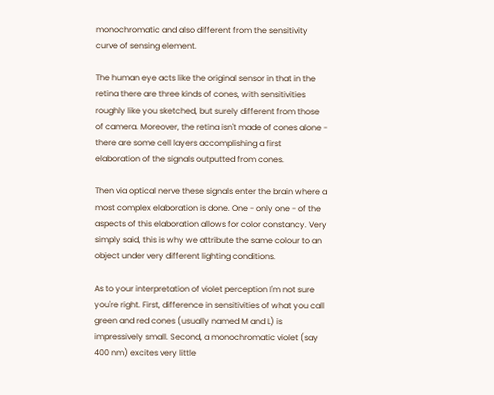monochromatic and also different from the sensitivity curve of sensing element.

The human eye acts like the original sensor in that in the retina there are three kinds of cones, with sensitivities roughly like you sketched, but surely different from those of camera. Moreover, the retina isn't made of cones alone - there are some cell layers accomplishing a first elaboration of the signals outputted from cones.

Then via optical nerve these signals enter the brain where a most complex elaboration is done. One - only one - of the aspects of this elaboration allows for color constancy. Very simply said, this is why we attribute the same colour to an object under very different lighting conditions.

As to your interpretation of violet perception I'm not sure you're right. First, difference in sensitivities of what you call green and red cones (usually named M and L) is impressively small. Second, a monochromatic violet (say 400 nm) excites very little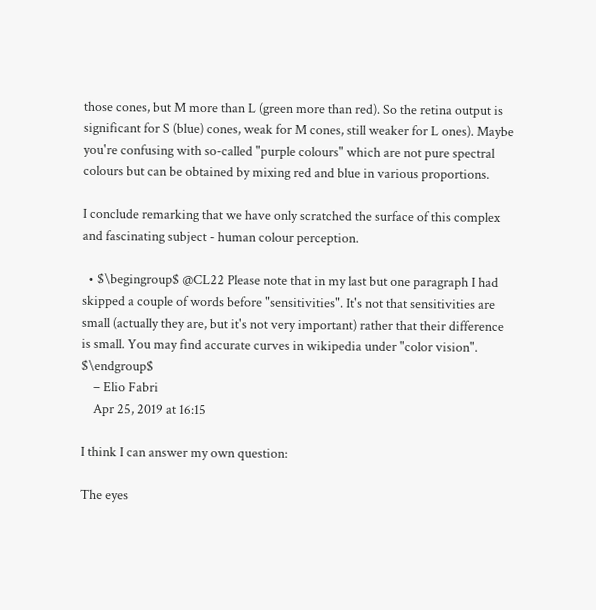those cones, but M more than L (green more than red). So the retina output is significant for S (blue) cones, weak for M cones, still weaker for L ones). Maybe you're confusing with so-called "purple colours" which are not pure spectral colours but can be obtained by mixing red and blue in various proportions.

I conclude remarking that we have only scratched the surface of this complex and fascinating subject - human colour perception.

  • $\begingroup$ @CL22 Please note that in my last but one paragraph I had skipped a couple of words before "sensitivities". It's not that sensitivities are small (actually they are, but it's not very important) rather that their difference is small. You may find accurate curves in wikipedia under "color vision". $\endgroup$
    – Elio Fabri
    Apr 25, 2019 at 16:15

I think I can answer my own question:

The eyes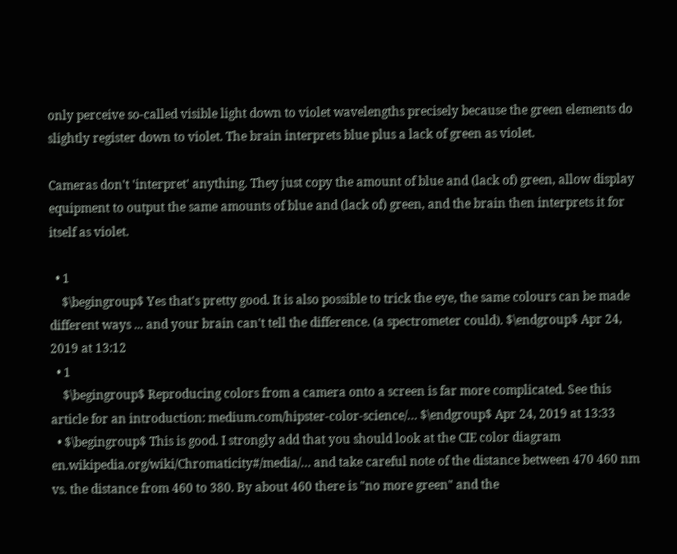only perceive so-called visible light down to violet wavelengths precisely because the green elements do slightly register down to violet. The brain interprets blue plus a lack of green as violet.

Cameras don't 'interpret' anything. They just copy the amount of blue and (lack of) green, allow display equipment to output the same amounts of blue and (lack of) green, and the brain then interprets it for itself as violet.

  • 1
    $\begingroup$ Yes that's pretty good. It is also possible to trick the eye, the same colours can be made different ways ... and your brain can't tell the difference. (a spectrometer could). $\endgroup$ Apr 24, 2019 at 13:12
  • 1
    $\begingroup$ Reproducing colors from a camera onto a screen is far more complicated. See this article for an introduction: medium.com/hipster-color-science/… $\endgroup$ Apr 24, 2019 at 13:33
  • $\begingroup$ This is good. I strongly add that you should look at the CIE color diagram en.wikipedia.org/wiki/Chromaticity#/media/… and take careful note of the distance between 470 460 nm vs. the distance from 460 to 380. By about 460 there is "no more green" and the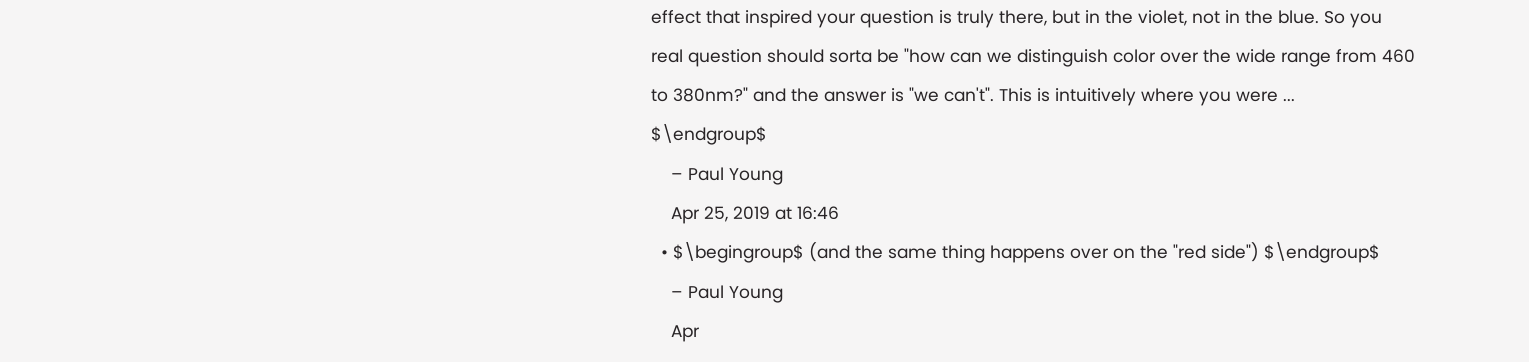effect that inspired your question is truly there, but in the violet, not in the blue. So you real question should sorta be "how can we distinguish color over the wide range from 460 to 380nm?" and the answer is "we can't". This is intuitively where you were ... $\endgroup$
    – Paul Young
    Apr 25, 2019 at 16:46
  • $\begingroup$ (and the same thing happens over on the "red side") $\endgroup$
    – Paul Young
    Apr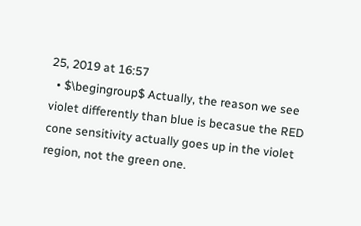25, 2019 at 16:57
  • $\begingroup$ Actually, the reason we see violet differently than blue is becasue the RED cone sensitivity actually goes up in the violet region, not the green one.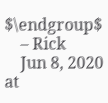$\endgroup$
    – Rick
    Jun 8, 2020 at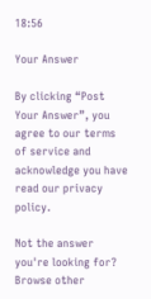18:56

Your Answer

By clicking “Post Your Answer”, you agree to our terms of service and acknowledge you have read our privacy policy.

Not the answer you're looking for? Browse other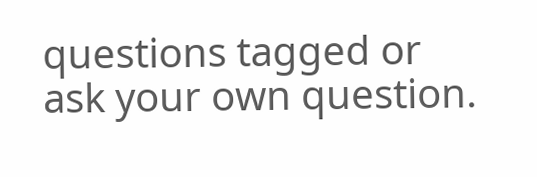questions tagged or ask your own question.